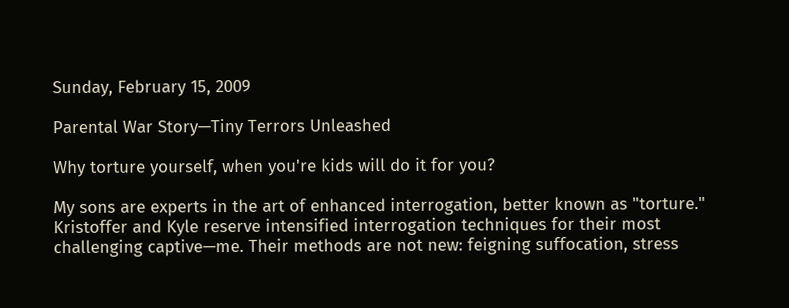Sunday, February 15, 2009

Parental War Story—Tiny Terrors Unleashed

Why torture yourself, when you're kids will do it for you?

My sons are experts in the art of enhanced interrogation, better known as "torture." Kristoffer and Kyle reserve intensified interrogation techniques for their most challenging captive—me. Their methods are not new: feigning suffocation, stress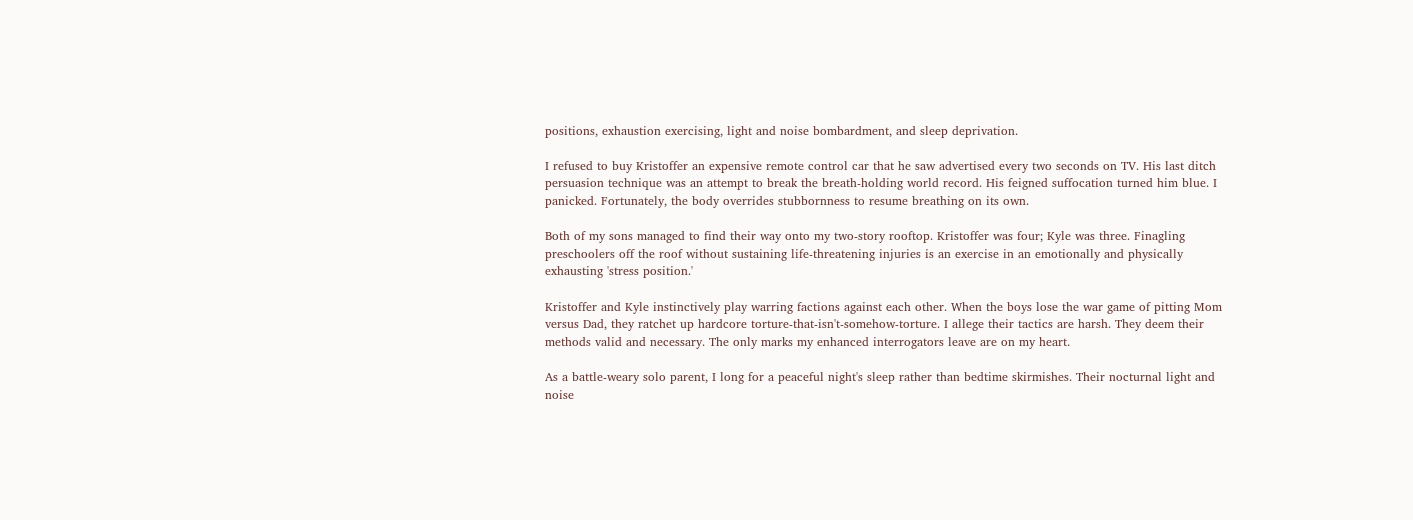positions, exhaustion exercising, light and noise bombardment, and sleep deprivation.

I refused to buy Kristoffer an expensive remote control car that he saw advertised every two seconds on TV. His last ditch persuasion technique was an attempt to break the breath-holding world record. His feigned suffocation turned him blue. I panicked. Fortunately, the body overrides stubbornness to resume breathing on its own.

Both of my sons managed to find their way onto my two-story rooftop. Kristoffer was four; Kyle was three. Finagling preschoolers off the roof without sustaining life-threatening injuries is an exercise in an emotionally and physically exhausting 'stress position.'

Kristoffer and Kyle instinctively play warring factions against each other. When the boys lose the war game of pitting Mom versus Dad, they ratchet up hardcore torture-that-isn't-somehow-torture. I allege their tactics are harsh. They deem their methods valid and necessary. The only marks my enhanced interrogators leave are on my heart.

As a battle-weary solo parent, I long for a peaceful night's sleep rather than bedtime skirmishes. Their nocturnal light and noise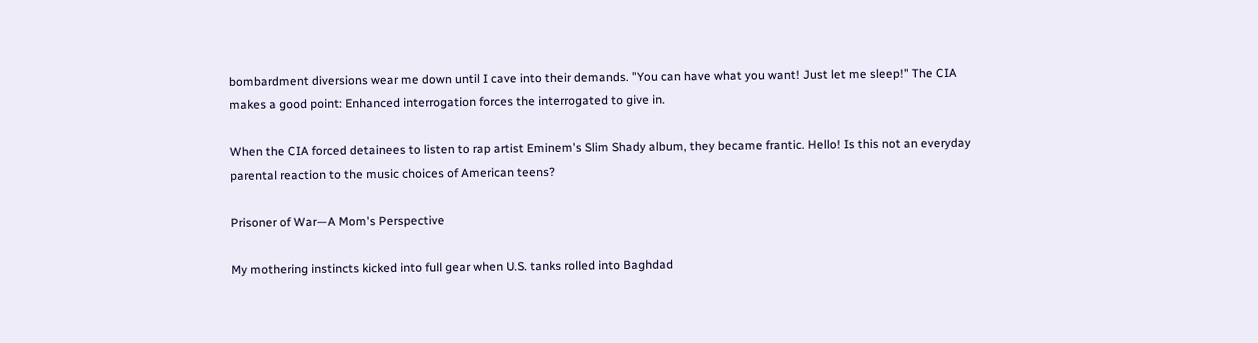bombardment diversions wear me down until I cave into their demands. "You can have what you want! Just let me sleep!" The CIA makes a good point: Enhanced interrogation forces the interrogated to give in.

When the CIA forced detainees to listen to rap artist Eminem's Slim Shady album, they became frantic. Hello! Is this not an everyday parental reaction to the music choices of American teens?

Prisoner of War—A Mom's Perspective

My mothering instincts kicked into full gear when U.S. tanks rolled into Baghdad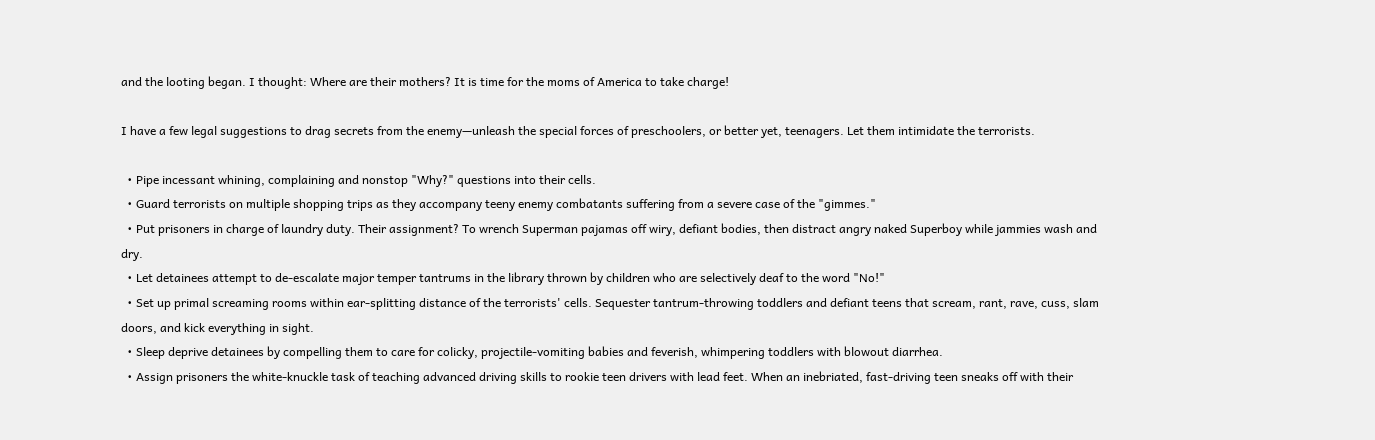and the looting began. I thought: Where are their mothers? It is time for the moms of America to take charge!

I have a few legal suggestions to drag secrets from the enemy—unleash the special forces of preschoolers, or better yet, teenagers. Let them intimidate the terrorists.

  • Pipe incessant whining, complaining and nonstop "Why?" questions into their cells.
  • Guard terrorists on multiple shopping trips as they accompany teeny enemy combatants suffering from a severe case of the "gimmes."
  • Put prisoners in charge of laundry duty. Their assignment? To wrench Superman pajamas off wiry, defiant bodies, then distract angry naked Superboy while jammies wash and dry.
  • Let detainees attempt to de-escalate major temper tantrums in the library thrown by children who are selectively deaf to the word "No!"
  • Set up primal screaming rooms within ear-splitting distance of the terrorists' cells. Sequester tantrum-throwing toddlers and defiant teens that scream, rant, rave, cuss, slam doors, and kick everything in sight.
  • Sleep deprive detainees by compelling them to care for colicky, projectile-vomiting babies and feverish, whimpering toddlers with blowout diarrhea.
  • Assign prisoners the white-knuckle task of teaching advanced driving skills to rookie teen drivers with lead feet. When an inebriated, fast-driving teen sneaks off with their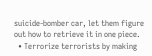suicide-bomber car, let them figure out how to retrieve it in one piece.
  • Terrorize terrorists by making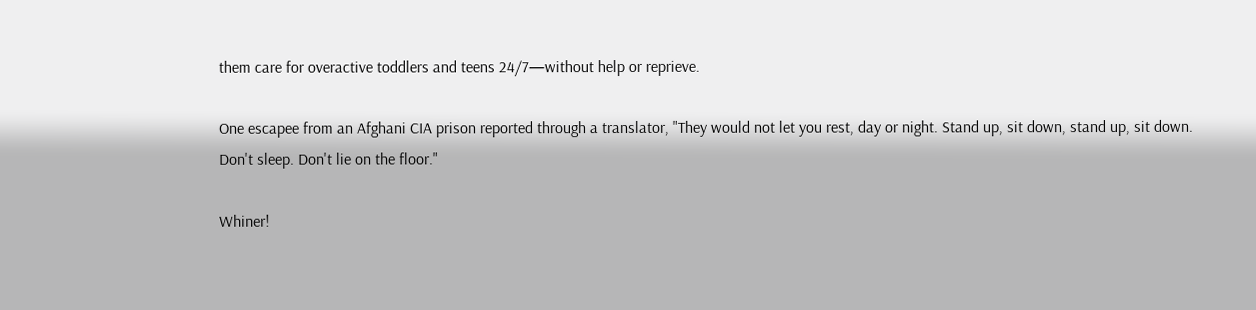them care for overactive toddlers and teens 24/7—without help or reprieve.

One escapee from an Afghani CIA prison reported through a translator, "They would not let you rest, day or night. Stand up, sit down, stand up, sit down. Don't sleep. Don't lie on the floor."

Whiner!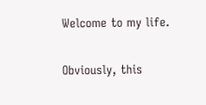Welcome to my life.

Obviously, this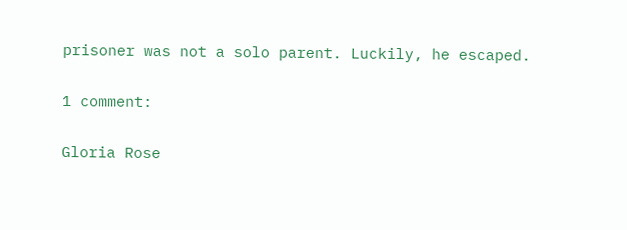prisoner was not a solo parent. Luckily, he escaped.

1 comment:

Gloria Rose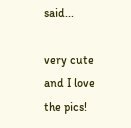said...

very cute and I love the pics!